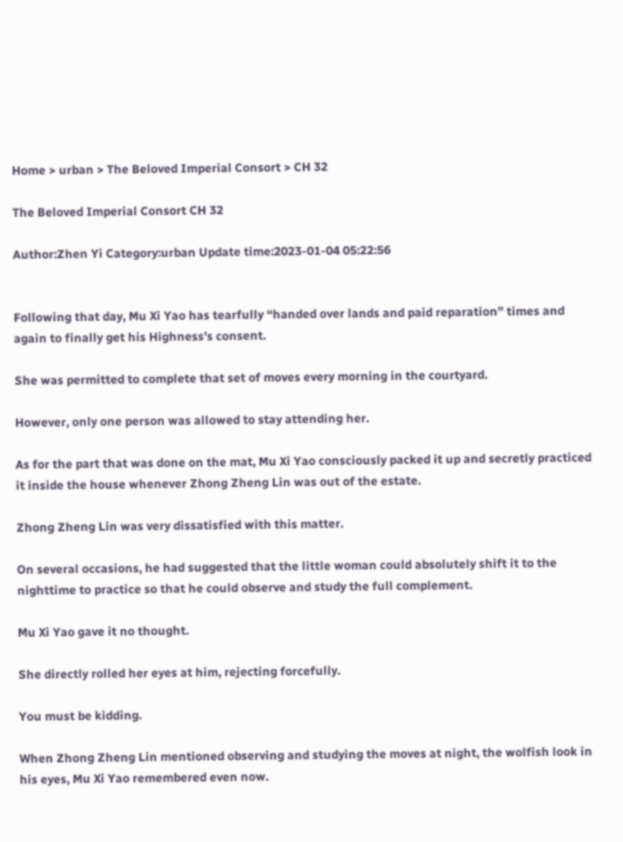Home > urban > The Beloved Imperial Consort > CH 32

The Beloved Imperial Consort CH 32

Author:Zhen Yi Category:urban Update time:2023-01-04 05:22:56


Following that day, Mu Xi Yao has tearfully “handed over lands and paid reparation” times and again to finally get his Highness’s consent.

She was permitted to complete that set of moves every morning in the courtyard.

However, only one person was allowed to stay attending her.

As for the part that was done on the mat, Mu Xi Yao consciously packed it up and secretly practiced it inside the house whenever Zhong Zheng Lin was out of the estate.

Zhong Zheng Lin was very dissatisfied with this matter.

On several occasions, he had suggested that the little woman could absolutely shift it to the nighttime to practice so that he could observe and study the full complement.

Mu Xi Yao gave it no thought.

She directly rolled her eyes at him, rejecting forcefully.

You must be kidding.

When Zhong Zheng Lin mentioned observing and studying the moves at night, the wolfish look in his eyes, Mu Xi Yao remembered even now.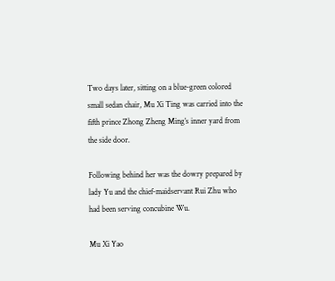Two days later, sitting on a blue-green colored small sedan chair, Mu Xi Ting was carried into the fifth prince Zhong Zheng Ming’s inner yard from the side door.

Following behind her was the dowry prepared by lady Yu and the chief-maidservant Rui Zhu who had been serving concubine Wu.

Mu Xi Yao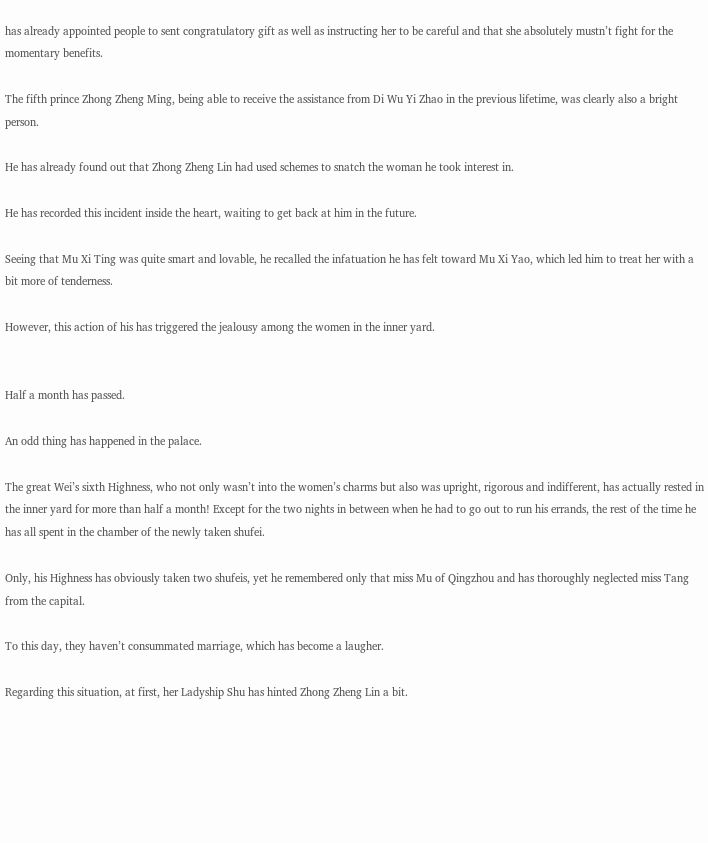has already appointed people to sent congratulatory gift as well as instructing her to be careful and that she absolutely mustn’t fight for the momentary benefits.

The fifth prince Zhong Zheng Ming, being able to receive the assistance from Di Wu Yi Zhao in the previous lifetime, was clearly also a bright person.

He has already found out that Zhong Zheng Lin had used schemes to snatch the woman he took interest in.

He has recorded this incident inside the heart, waiting to get back at him in the future.

Seeing that Mu Xi Ting was quite smart and lovable, he recalled the infatuation he has felt toward Mu Xi Yao, which led him to treat her with a bit more of tenderness.

However, this action of his has triggered the jealousy among the women in the inner yard.


Half a month has passed.

An odd thing has happened in the palace.

The great Wei’s sixth Highness, who not only wasn’t into the women’s charms but also was upright, rigorous and indifferent, has actually rested in the inner yard for more than half a month! Except for the two nights in between when he had to go out to run his errands, the rest of the time he has all spent in the chamber of the newly taken shufei.

Only, his Highness has obviously taken two shufeis, yet he remembered only that miss Mu of Qingzhou and has thoroughly neglected miss Tang from the capital.

To this day, they haven’t consummated marriage, which has become a laugher.

Regarding this situation, at first, her Ladyship Shu has hinted Zhong Zheng Lin a bit.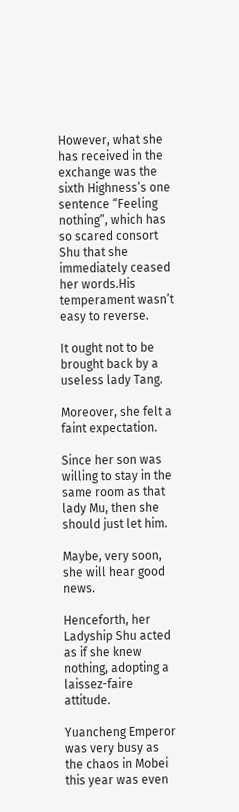However, what she has received in the exchange was the sixth Highness’s one sentence “Feeling nothing”, which has so scared consort Shu that she immediately ceased her words.His temperament wasn’t easy to reverse.

It ought not to be brought back by a useless lady Tang.

Moreover, she felt a faint expectation.

Since her son was willing to stay in the same room as that lady Mu, then she should just let him.

Maybe, very soon, she will hear good news.

Henceforth, her Ladyship Shu acted as if she knew nothing, adopting a laissez-faire attitude.

Yuancheng Emperor was very busy as the chaos in Mobei this year was even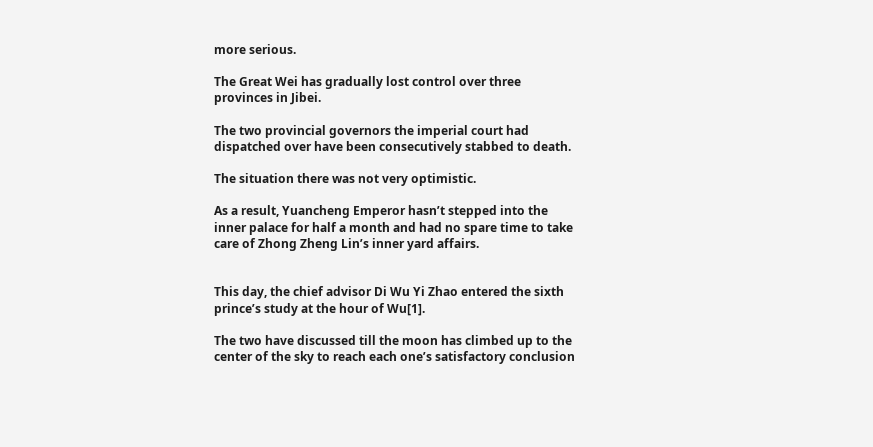more serious.

The Great Wei has gradually lost control over three provinces in Jibei.

The two provincial governors the imperial court had dispatched over have been consecutively stabbed to death.

The situation there was not very optimistic.

As a result, Yuancheng Emperor hasn’t stepped into the inner palace for half a month and had no spare time to take care of Zhong Zheng Lin’s inner yard affairs.


This day, the chief advisor Di Wu Yi Zhao entered the sixth prince’s study at the hour of Wu[1].

The two have discussed till the moon has climbed up to the center of the sky to reach each one’s satisfactory conclusion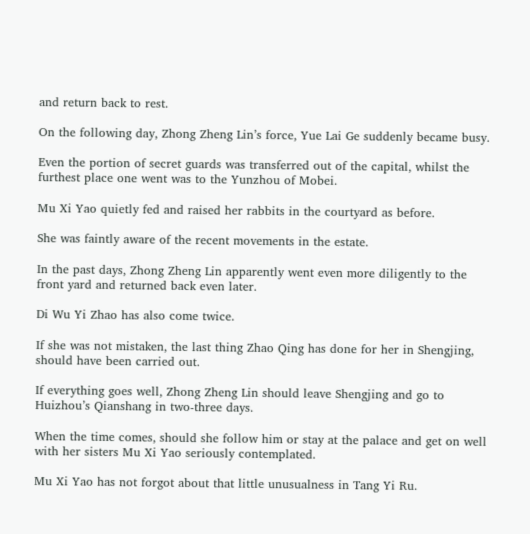and return back to rest.

On the following day, Zhong Zheng Lin’s force, Yue Lai Ge suddenly became busy.

Even the portion of secret guards was transferred out of the capital, whilst the furthest place one went was to the Yunzhou of Mobei.

Mu Xi Yao quietly fed and raised her rabbits in the courtyard as before.

She was faintly aware of the recent movements in the estate.

In the past days, Zhong Zheng Lin apparently went even more diligently to the front yard and returned back even later.

Di Wu Yi Zhao has also come twice.

If she was not mistaken, the last thing Zhao Qing has done for her in Shengjing, should have been carried out.

If everything goes well, Zhong Zheng Lin should leave Shengjing and go to  Huizhou’s Qianshang in two-three days.

When the time comes, should she follow him or stay at the palace and get on well with her sisters Mu Xi Yao seriously contemplated.

Mu Xi Yao has not forgot about that little unusualness in Tang Yi Ru.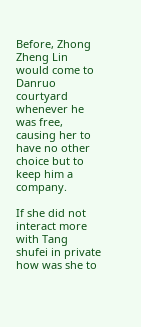Before, Zhong Zheng Lin would come to Danruo courtyard whenever he was free, causing her to have no other choice but to keep him a company.

If she did not interact more with Tang shufei in private how was she to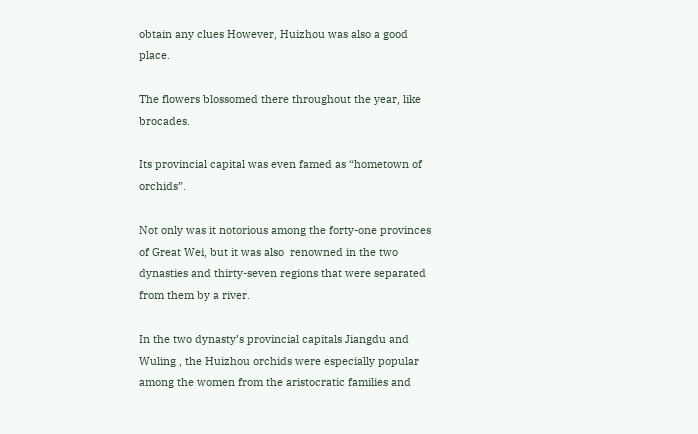obtain any clues However, Huizhou was also a good place.

The flowers blossomed there throughout the year, like brocades.

Its provincial capital was even famed as “hometown of orchids”.

Not only was it notorious among the forty-one provinces of Great Wei, but it was also  renowned in the two dynasties and thirty-seven regions that were separated from them by a river.

In the two dynasty’s provincial capitals Jiangdu and Wuling , the Huizhou orchids were especially popular among the women from the aristocratic families and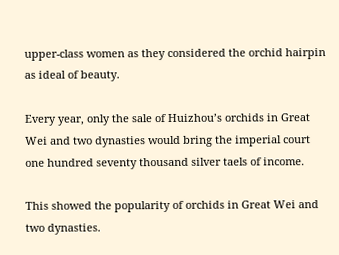upper-class women as they considered the orchid hairpin as ideal of beauty.

Every year, only the sale of Huizhou’s orchids in Great Wei and two dynasties would bring the imperial court one hundred seventy thousand silver taels of income.

This showed the popularity of orchids in Great Wei and two dynasties.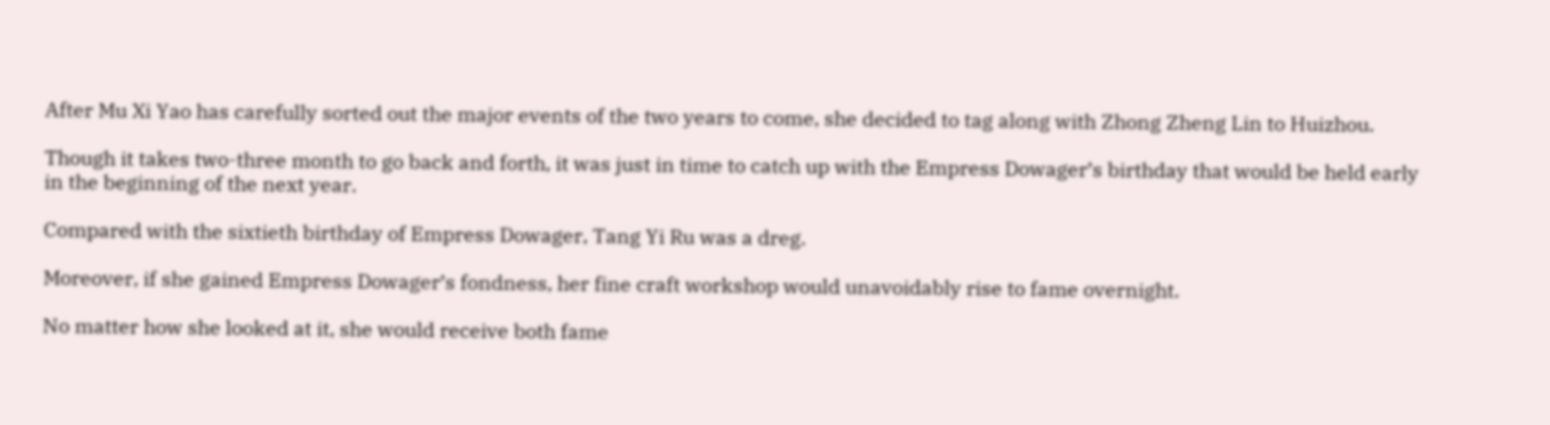After Mu Xi Yao has carefully sorted out the major events of the two years to come, she decided to tag along with Zhong Zheng Lin to Huizhou.

Though it takes two-three month to go back and forth, it was just in time to catch up with the Empress Dowager’s birthday that would be held early in the beginning of the next year.

Compared with the sixtieth birthday of Empress Dowager, Tang Yi Ru was a dreg.

Moreover, if she gained Empress Dowager’s fondness, her fine craft workshop would unavoidably rise to fame overnight.

No matter how she looked at it, she would receive both fame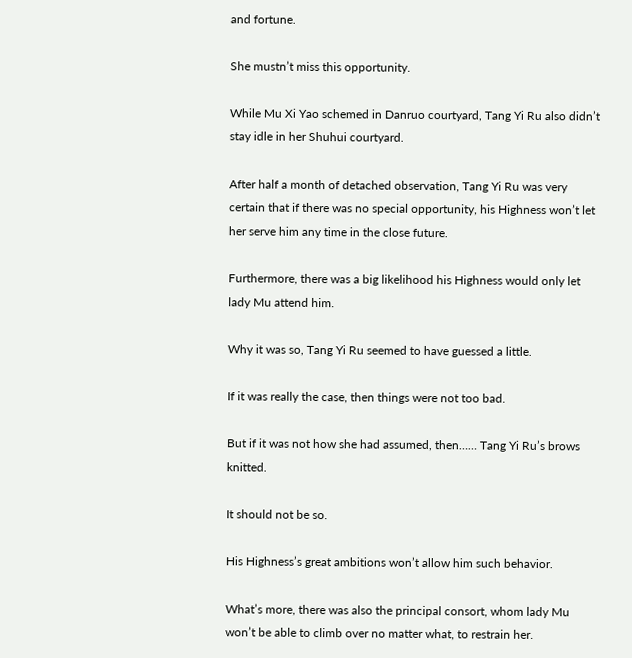and fortune.

She mustn’t miss this opportunity.

While Mu Xi Yao schemed in Danruo courtyard, Tang Yi Ru also didn’t stay idle in her Shuhui courtyard.

After half a month of detached observation, Tang Yi Ru was very certain that if there was no special opportunity, his Highness won’t let her serve him any time in the close future.

Furthermore, there was a big likelihood his Highness would only let lady Mu attend him.

Why it was so, Tang Yi Ru seemed to have guessed a little.

If it was really the case, then things were not too bad.

But if it was not how she had assumed, then…… Tang Yi Ru’s brows knitted.

It should not be so.

His Highness’s great ambitions won’t allow him such behavior.

What’s more, there was also the principal consort, whom lady Mu won’t be able to climb over no matter what, to restrain her.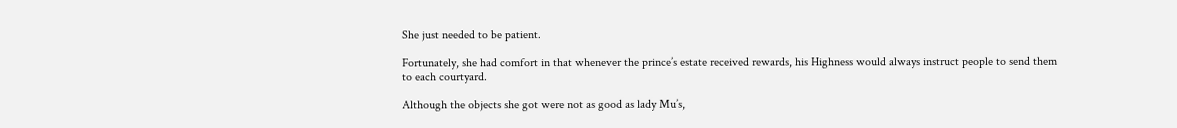She just needed to be patient.

Fortunately, she had comfort in that whenever the prince’s estate received rewards, his Highness would always instruct people to send them to each courtyard.

Although the objects she got were not as good as lady Mu’s,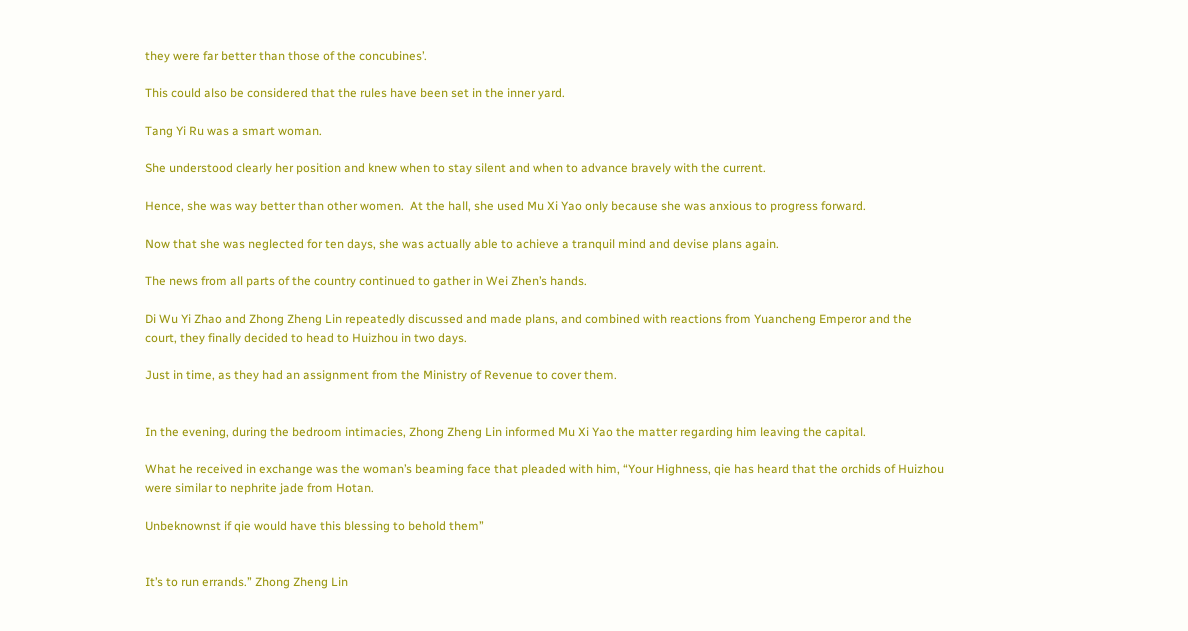they were far better than those of the concubines’.

This could also be considered that the rules have been set in the inner yard.

Tang Yi Ru was a smart woman.

She understood clearly her position and knew when to stay silent and when to advance bravely with the current.

Hence, she was way better than other women.  At the hall, she used Mu Xi Yao only because she was anxious to progress forward.

Now that she was neglected for ten days, she was actually able to achieve a tranquil mind and devise plans again.

The news from all parts of the country continued to gather in Wei Zhen’s hands.

Di Wu Yi Zhao and Zhong Zheng Lin repeatedly discussed and made plans, and combined with reactions from Yuancheng Emperor and the court, they finally decided to head to Huizhou in two days.

Just in time, as they had an assignment from the Ministry of Revenue to cover them.


In the evening, during the bedroom intimacies, Zhong Zheng Lin informed Mu Xi Yao the matter regarding him leaving the capital.

What he received in exchange was the woman’s beaming face that pleaded with him, “Your Highness, qie has heard that the orchids of Huizhou were similar to nephrite jade from Hotan.

Unbeknownst if qie would have this blessing to behold them”


It’s to run errands.” Zhong Zheng Lin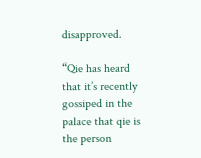disapproved.

“Qie has heard that it’s recently gossiped in the palace that qie is the person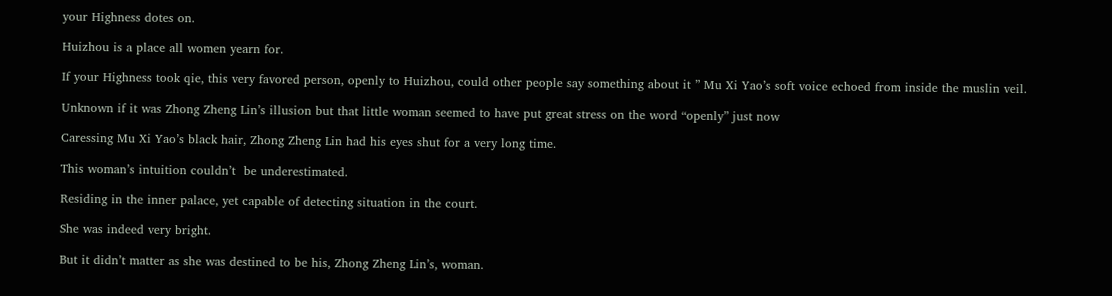your Highness dotes on.

Huizhou is a place all women yearn for.

If your Highness took qie, this very favored person, openly to Huizhou, could other people say something about it ” Mu Xi Yao’s soft voice echoed from inside the muslin veil.

Unknown if it was Zhong Zheng Lin’s illusion but that little woman seemed to have put great stress on the word “openly” just now

Caressing Mu Xi Yao’s black hair, Zhong Zheng Lin had his eyes shut for a very long time.

This woman’s intuition couldn’t  be underestimated.

Residing in the inner palace, yet capable of detecting situation in the court.

She was indeed very bright.

But it didn’t matter as she was destined to be his, Zhong Zheng Lin’s, woman.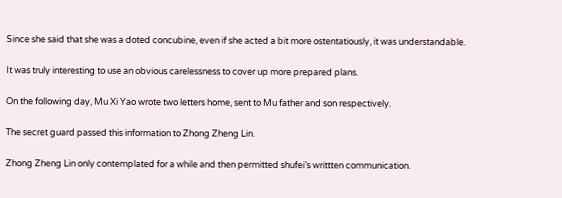Since she said that she was a doted concubine, even if she acted a bit more ostentatiously, it was understandable.

It was truly interesting to use an obvious carelessness to cover up more prepared plans.

On the following day, Mu Xi Yao wrote two letters home, sent to Mu father and son respectively.

The secret guard passed this information to Zhong Zheng Lin.

Zhong Zheng Lin only contemplated for a while and then permitted shufei’s writtten communication.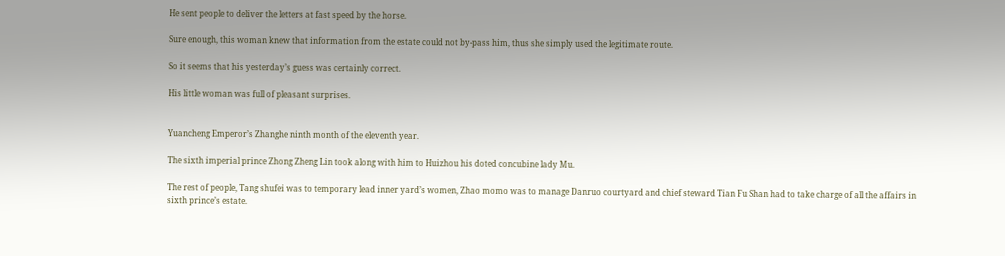He sent people to deliver the letters at fast speed by the horse.

Sure enough, this woman knew that information from the estate could not by-pass him, thus she simply used the legitimate route.

So it seems that his yesterday’s guess was certainly correct.

His little woman was full of pleasant surprises.


Yuancheng Emperor’s Zhanghe ninth month of the eleventh year.

The sixth imperial prince Zhong Zheng Lin took along with him to Huizhou his doted concubine lady Mu.

The rest of people, Tang shufei was to temporary lead inner yard’s women, Zhao momo was to manage Danruo courtyard and chief steward Tian Fu Shan had to take charge of all the affairs in sixth prince’s estate.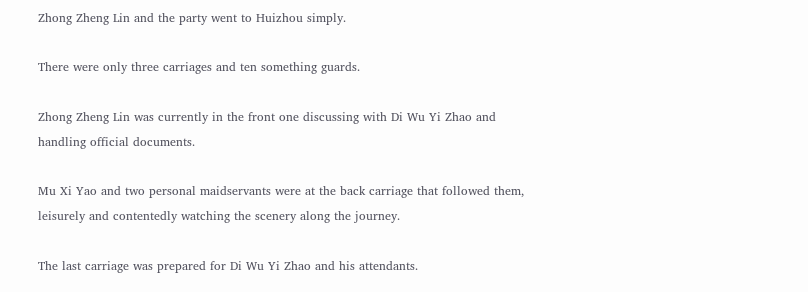Zhong Zheng Lin and the party went to Huizhou simply.

There were only three carriages and ten something guards.

Zhong Zheng Lin was currently in the front one discussing with Di Wu Yi Zhao and handling official documents.

Mu Xi Yao and two personal maidservants were at the back carriage that followed them, leisurely and contentedly watching the scenery along the journey.

The last carriage was prepared for Di Wu Yi Zhao and his attendants.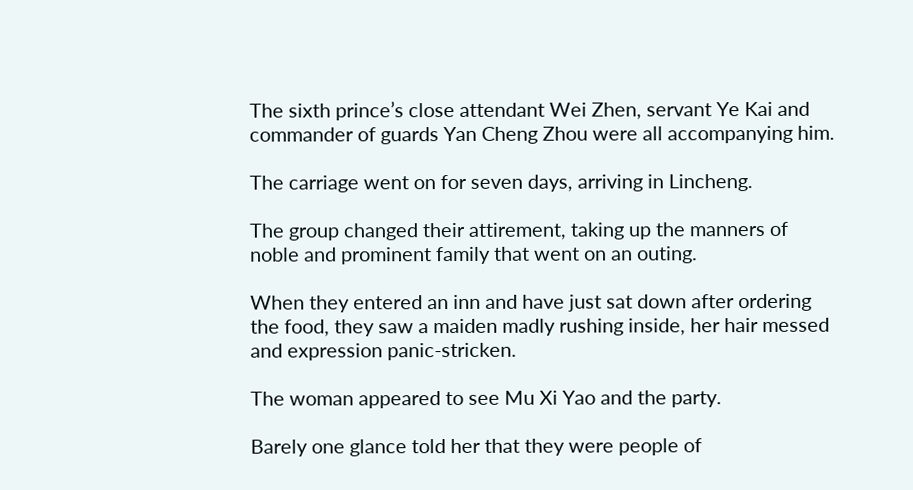The sixth prince’s close attendant Wei Zhen, servant Ye Kai and commander of guards Yan Cheng Zhou were all accompanying him.

The carriage went on for seven days, arriving in Lincheng.

The group changed their attirement, taking up the manners of noble and prominent family that went on an outing.

When they entered an inn and have just sat down after ordering the food, they saw a maiden madly rushing inside, her hair messed and expression panic-stricken.

The woman appeared to see Mu Xi Yao and the party.

Barely one glance told her that they were people of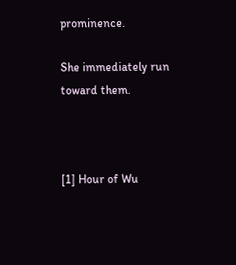prominence.

She immediately run toward them.



[1] Hour of Wu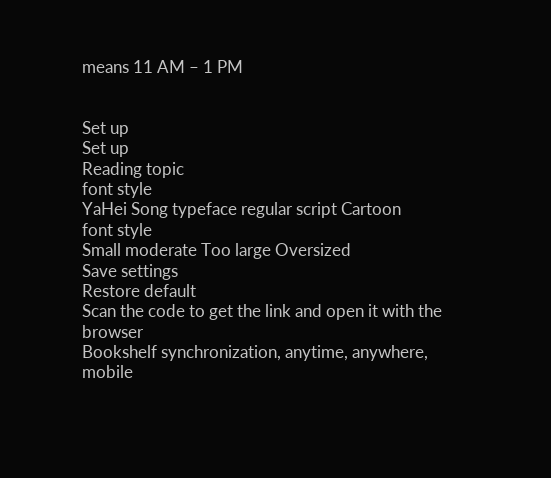means 11 AM – 1 PM


Set up
Set up
Reading topic
font style
YaHei Song typeface regular script Cartoon
font style
Small moderate Too large Oversized
Save settings
Restore default
Scan the code to get the link and open it with the browser
Bookshelf synchronization, anytime, anywhere, mobile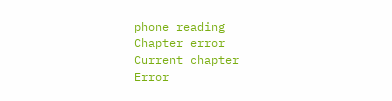phone reading
Chapter error
Current chapter
Error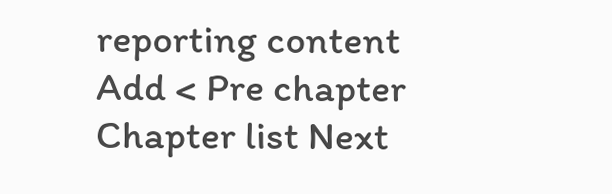reporting content
Add < Pre chapter Chapter list Next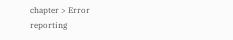chapter > Error reporting